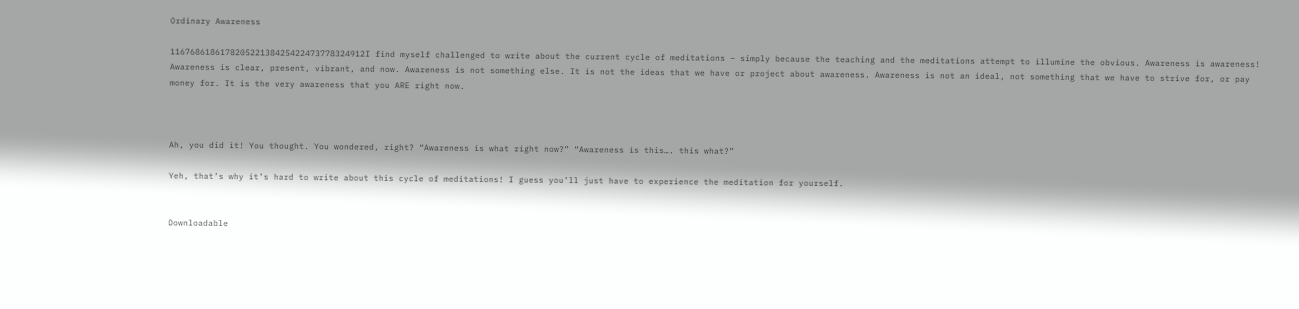Ordinary Awareness

116768618617820522138425422473778324912I find myself challenged to write about the current cycle of meditations – simply because the teaching and the meditations attempt to illumine the obvious. Awareness is awareness! Awareness is clear, present, vibrant, and now. Awareness is not something else. It is not the ideas that we have or project about awareness. Awareness is not an ideal, not something that we have to strive for, or pay money for. It is the very awareness that you ARE right now.



Ah, you did it! You thought. You wondered, right? “Awareness is what right now?” “Awareness is this…. this what?”

Yeh, that’s why it’s hard to write about this cycle of meditations! I guess you’ll just have to experience the meditation for yourself.


Downloadable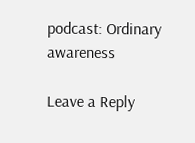podcast: Ordinary awareness

Leave a Reply